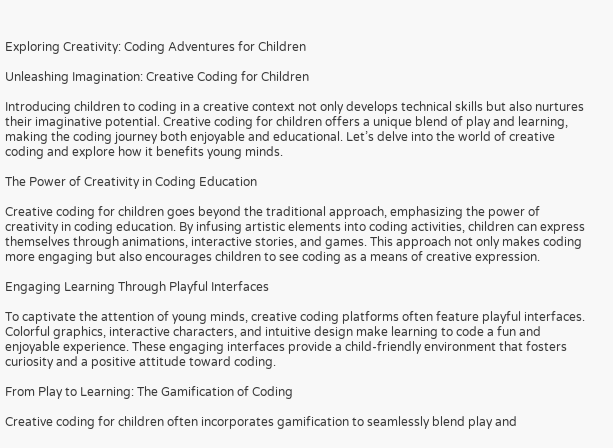Exploring Creativity: Coding Adventures for Children

Unleashing Imagination: Creative Coding for Children

Introducing children to coding in a creative context not only develops technical skills but also nurtures their imaginative potential. Creative coding for children offers a unique blend of play and learning, making the coding journey both enjoyable and educational. Let’s delve into the world of creative coding and explore how it benefits young minds.

The Power of Creativity in Coding Education

Creative coding for children goes beyond the traditional approach, emphasizing the power of creativity in coding education. By infusing artistic elements into coding activities, children can express themselves through animations, interactive stories, and games. This approach not only makes coding more engaging but also encourages children to see coding as a means of creative expression.

Engaging Learning Through Playful Interfaces

To captivate the attention of young minds, creative coding platforms often feature playful interfaces. Colorful graphics, interactive characters, and intuitive design make learning to code a fun and enjoyable experience. These engaging interfaces provide a child-friendly environment that fosters curiosity and a positive attitude toward coding.

From Play to Learning: The Gamification of Coding

Creative coding for children often incorporates gamification to seamlessly blend play and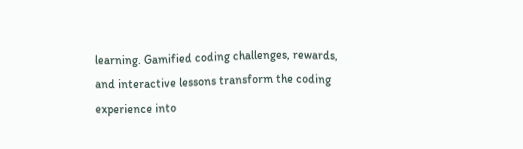learning. Gamified coding challenges, rewards, and interactive lessons transform the coding experience into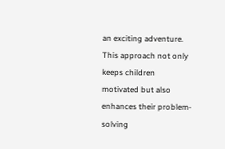an exciting adventure. This approach not only keeps children motivated but also enhances their problem-solving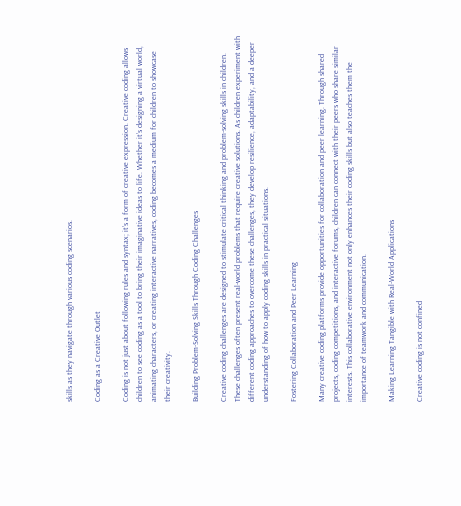skills as they navigate through various coding scenarios.

Coding as a Creative Outlet

Coding is not just about following rules and syntax; it’s a form of creative expression. Creative coding allows children to see coding as a tool to bring their imaginative ideas to life. Whether it’s designing a virtual world, animating characters, or creating interactive narratives, coding becomes a medium for children to showcase their creativity.

Building Problem-Solving Skills Through Coding Challenges

Creative coding challenges are designed to stimulate critical thinking and problem-solving skills in children. These challenges often present real-world problems that require creative solutions. As children experiment with different coding approaches to overcome these challenges, they develop resilience, adaptability, and a deeper understanding of how to apply coding skills in practical situations.

Fostering Collaboration and Peer Learning

Many creative coding platforms provide opportunities for collaboration and peer learning. Through shared projects, coding competitions, and interactive forums, children can connect with their peers who share similar interests. This collaborative environment not only enhances their coding skills but also teaches them the importance of teamwork and communication.

Making Learning Tangible with Real-World Applications

Creative coding is not confined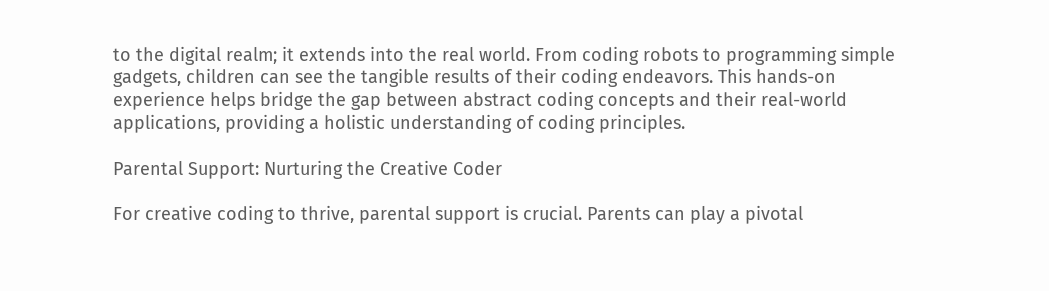to the digital realm; it extends into the real world. From coding robots to programming simple gadgets, children can see the tangible results of their coding endeavors. This hands-on experience helps bridge the gap between abstract coding concepts and their real-world applications, providing a holistic understanding of coding principles.

Parental Support: Nurturing the Creative Coder

For creative coding to thrive, parental support is crucial. Parents can play a pivotal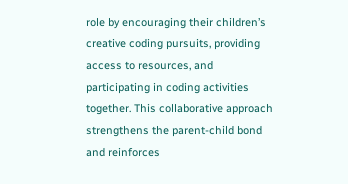role by encouraging their children’s creative coding pursuits, providing access to resources, and participating in coding activities together. This collaborative approach strengthens the parent-child bond and reinforces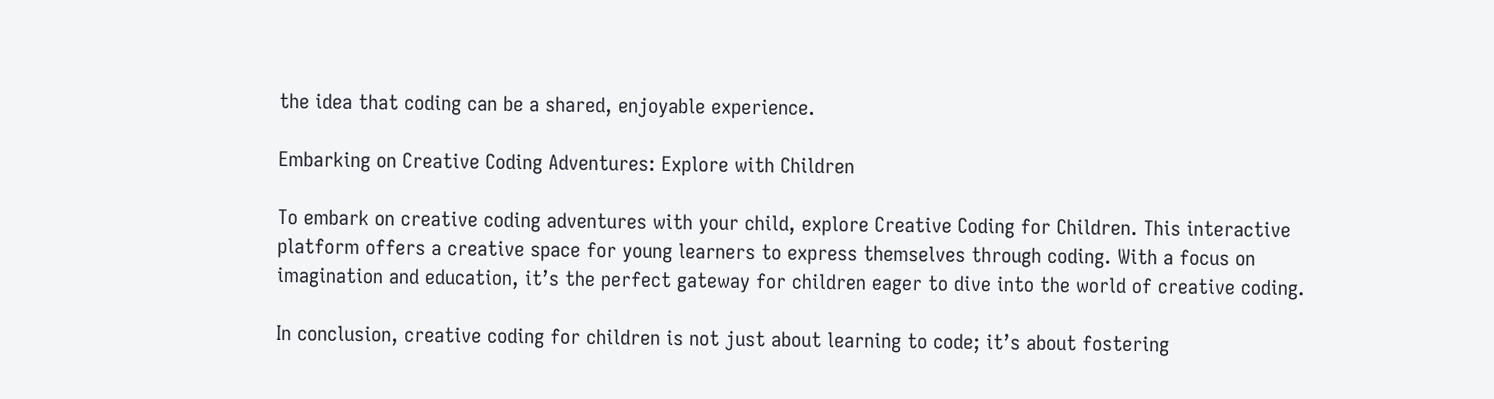the idea that coding can be a shared, enjoyable experience.

Embarking on Creative Coding Adventures: Explore with Children

To embark on creative coding adventures with your child, explore Creative Coding for Children. This interactive platform offers a creative space for young learners to express themselves through coding. With a focus on imagination and education, it’s the perfect gateway for children eager to dive into the world of creative coding.

In conclusion, creative coding for children is not just about learning to code; it’s about fostering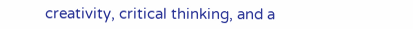creativity, critical thinking, and a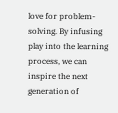love for problem-solving. By infusing play into the learning process, we can inspire the next generation of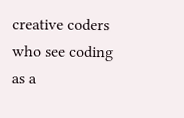creative coders who see coding as a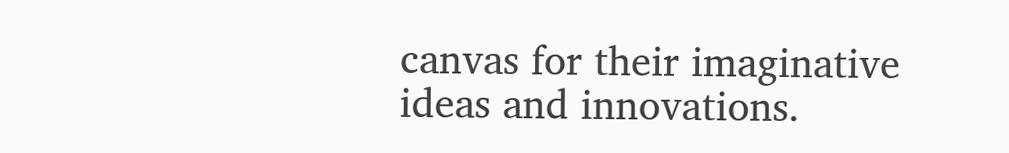canvas for their imaginative ideas and innovations.